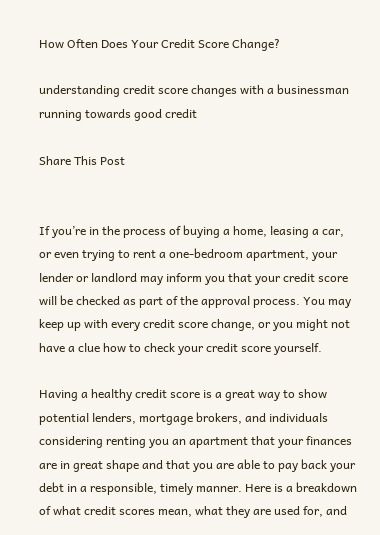How Often Does Your Credit Score Change?

understanding credit score changes with a businessman running towards good credit

Share This Post


If you’re in the process of buying a home, leasing a car, or even trying to rent a one-bedroom apartment, your lender or landlord may inform you that your credit score will be checked as part of the approval process. You may keep up with every credit score change, or you might not have a clue how to check your credit score yourself.

Having a healthy credit score is a great way to show potential lenders, mortgage brokers, and individuals considering renting you an apartment that your finances are in great shape and that you are able to pay back your debt in a responsible, timely manner. Here is a breakdown of what credit scores mean, what they are used for, and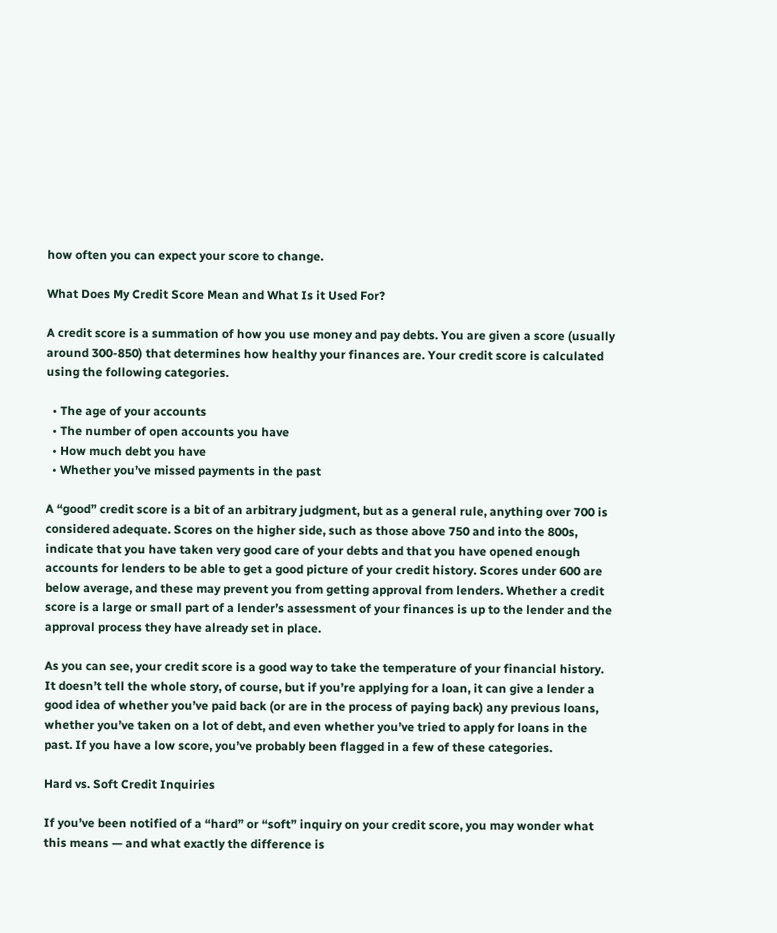how often you can expect your score to change.

What Does My Credit Score Mean and What Is it Used For?

A credit score is a summation of how you use money and pay debts. You are given a score (usually around 300-850) that determines how healthy your finances are. Your credit score is calculated using the following categories.

  • The age of your accounts
  • The number of open accounts you have
  • How much debt you have
  • Whether you’ve missed payments in the past

A “good” credit score is a bit of an arbitrary judgment, but as a general rule, anything over 700 is considered adequate. Scores on the higher side, such as those above 750 and into the 800s, indicate that you have taken very good care of your debts and that you have opened enough accounts for lenders to be able to get a good picture of your credit history. Scores under 600 are below average, and these may prevent you from getting approval from lenders. Whether a credit score is a large or small part of a lender’s assessment of your finances is up to the lender and the approval process they have already set in place.

As you can see, your credit score is a good way to take the temperature of your financial history. It doesn’t tell the whole story, of course, but if you’re applying for a loan, it can give a lender a good idea of whether you’ve paid back (or are in the process of paying back) any previous loans, whether you’ve taken on a lot of debt, and even whether you’ve tried to apply for loans in the past. If you have a low score, you’ve probably been flagged in a few of these categories.

Hard vs. Soft Credit Inquiries

If you’ve been notified of a “hard” or “soft” inquiry on your credit score, you may wonder what this means — and what exactly the difference is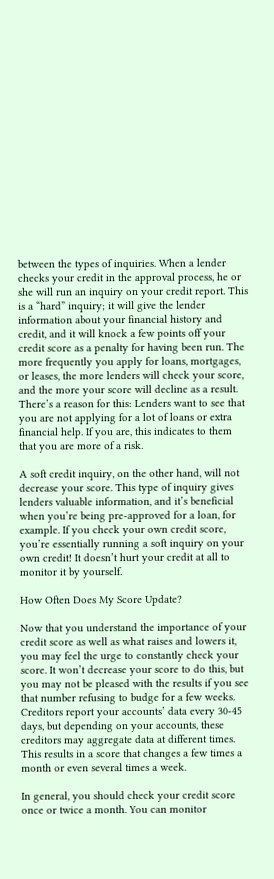between the types of inquiries. When a lender checks your credit in the approval process, he or she will run an inquiry on your credit report. This is a “hard” inquiry; it will give the lender information about your financial history and credit, and it will knock a few points off your credit score as a penalty for having been run. The more frequently you apply for loans, mortgages, or leases, the more lenders will check your score, and the more your score will decline as a result. There’s a reason for this: Lenders want to see that you are not applying for a lot of loans or extra financial help. If you are, this indicates to them that you are more of a risk.

A soft credit inquiry, on the other hand, will not decrease your score. This type of inquiry gives lenders valuable information, and it’s beneficial when you’re being pre-approved for a loan, for example. If you check your own credit score, you’re essentially running a soft inquiry on your own credit! It doesn’t hurt your credit at all to monitor it by yourself.

How Often Does My Score Update?

Now that you understand the importance of your credit score as well as what raises and lowers it, you may feel the urge to constantly check your score. It won’t decrease your score to do this, but you may not be pleased with the results if you see that number refusing to budge for a few weeks. Creditors report your accounts’ data every 30-45 days, but depending on your accounts, these creditors may aggregate data at different times. This results in a score that changes a few times a month or even several times a week.

In general, you should check your credit score once or twice a month. You can monitor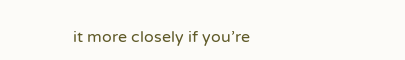it more closely if you’re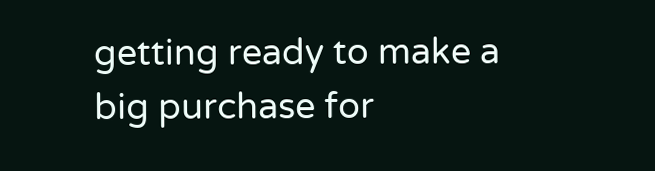getting ready to make a big purchase for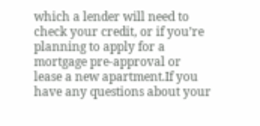which a lender will need to check your credit, or if you’re planning to apply for a mortgage pre-approval or lease a new apartment.If you have any questions about your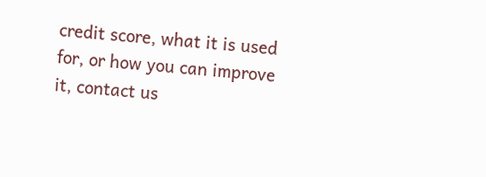credit score, what it is used for, or how you can improve it, contact us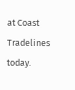at Coast Tradelines today.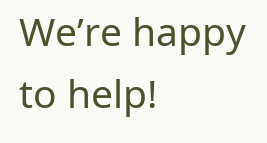We’re happy to help!